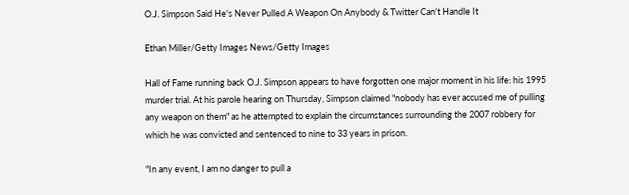O.J. Simpson Said He's Never Pulled A Weapon On Anybody & Twitter Can't Handle It

Ethan Miller/Getty Images News/Getty Images

Hall of Fame running back O.J. Simpson appears to have forgotten one major moment in his life: his 1995 murder trial. At his parole hearing on Thursday, Simpson claimed "nobody has ever accused me of pulling any weapon on them" as he attempted to explain the circumstances surrounding the 2007 robbery for which he was convicted and sentenced to nine to 33 years in prison.

"In any event, I am no danger to pull a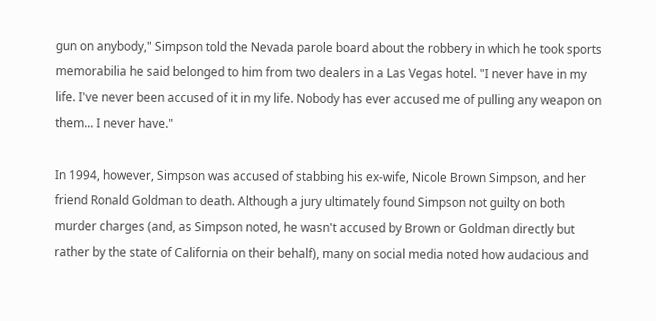gun on anybody," Simpson told the Nevada parole board about the robbery in which he took sports memorabilia he said belonged to him from two dealers in a Las Vegas hotel. "I never have in my life. I've never been accused of it in my life. Nobody has ever accused me of pulling any weapon on them... I never have."

In 1994, however, Simpson was accused of stabbing his ex-wife, Nicole Brown Simpson, and her friend Ronald Goldman to death. Although a jury ultimately found Simpson not guilty on both murder charges (and, as Simpson noted, he wasn't accused by Brown or Goldman directly but rather by the state of California on their behalf), many on social media noted how audacious and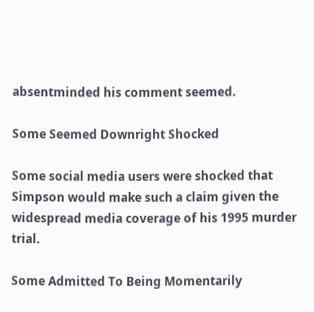absentminded his comment seemed.

Some Seemed Downright Shocked

Some social media users were shocked that Simpson would make such a claim given the widespread media coverage of his 1995 murder trial.

Some Admitted To Being Momentarily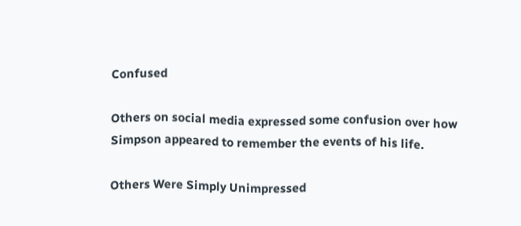Confused

Others on social media expressed some confusion over how Simpson appeared to remember the events of his life.

Others Were Simply Unimpressed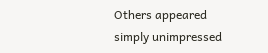Others appeared simply unimpressed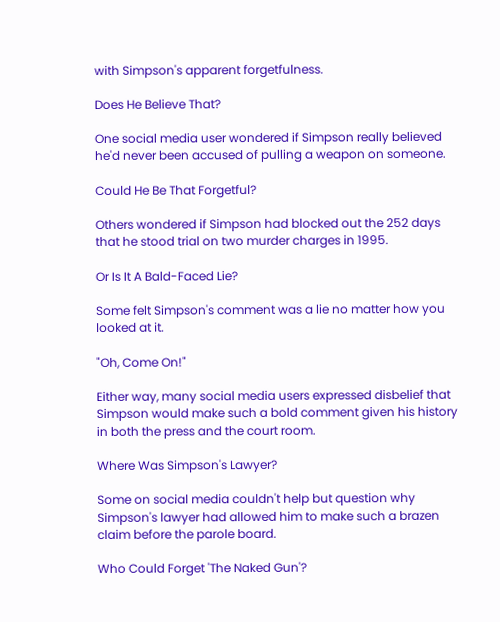with Simpson's apparent forgetfulness.

Does He Believe That?

One social media user wondered if Simpson really believed he'd never been accused of pulling a weapon on someone.

Could He Be That Forgetful?

Others wondered if Simpson had blocked out the 252 days that he stood trial on two murder charges in 1995.

Or Is It A Bald-Faced Lie?

Some felt Simpson's comment was a lie no matter how you looked at it.

"Oh, Come On!"

Either way, many social media users expressed disbelief that Simpson would make such a bold comment given his history in both the press and the court room.

Where Was Simpson's Lawyer?

Some on social media couldn't help but question why Simpson's lawyer had allowed him to make such a brazen claim before the parole board.

Who Could Forget 'The Naked Gun'?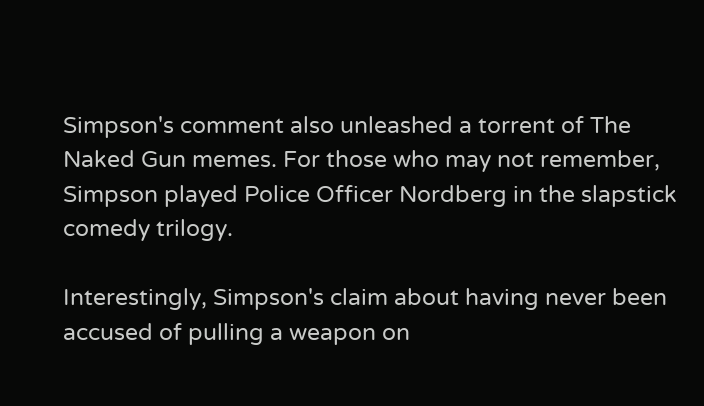Simpson's comment also unleashed a torrent of The Naked Gun memes. For those who may not remember, Simpson played Police Officer Nordberg in the slapstick comedy trilogy.

Interestingly, Simpson's claim about having never been accused of pulling a weapon on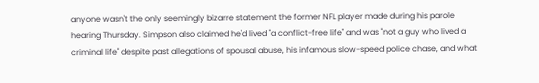anyone wasn't the only seemingly bizarre statement the former NFL player made during his parole hearing Thursday. Simpson also claimed he'd lived "a conflict-free life" and was "not a guy who lived a criminal life" despite past allegations of spousal abuse, his infamous slow-speed police chase, and what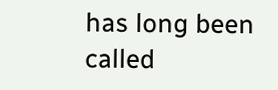has long been called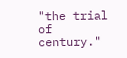"the trial of century."